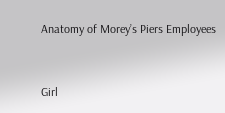Anatomy of Morey’s Piers Employees


Girl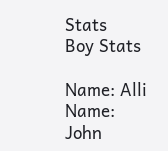Stats                                                                 Boy Stats

Name: Alli                                                                Name: John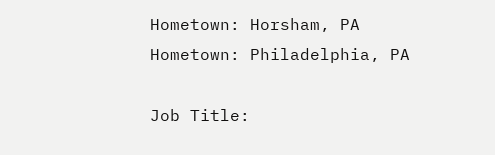Hometown: Horsham, PA                                         Hometown: Philadelphia, PA

Job Title: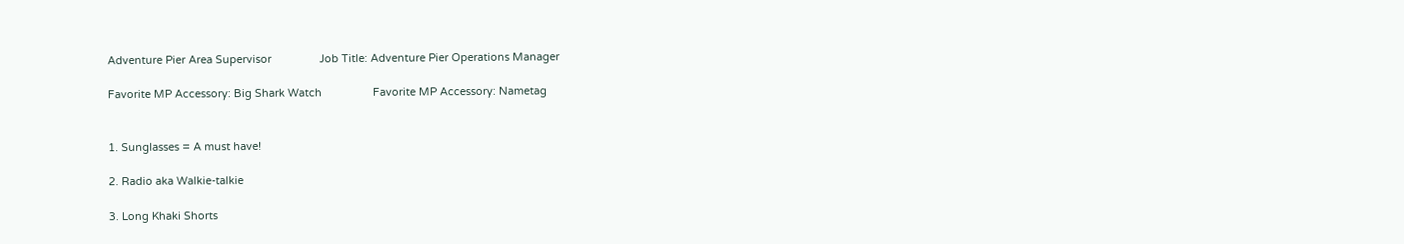Adventure Pier Area Supervisor                Job Title: Adventure Pier Operations Manager

Favorite MP Accessory: Big Shark Watch                 Favorite MP Accessory: Nametag


1. Sunglasses = A must have!

2. Radio aka Walkie-talkie

3. Long Khaki Shorts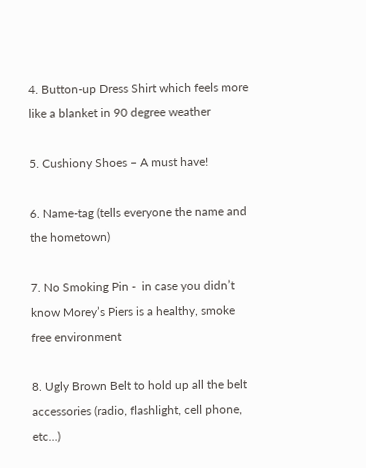4. Button-up Dress Shirt which feels more like a blanket in 90 degree weather

5. Cushiony Shoes – A must have!

6. Name-tag (tells everyone the name and the hometown)

7. No Smoking Pin -  in case you didn’t know Morey’s Piers is a healthy, smoke free environment

8. Ugly Brown Belt to hold up all the belt accessories (radio, flashlight, cell phone, etc…)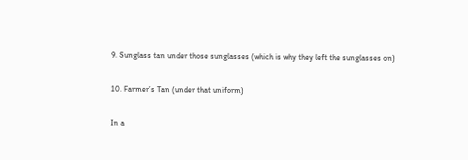9. Sunglass tan under those sunglasses (which is why they left the sunglasses on)

10. Farmer’s Tan (under that uniform)

In a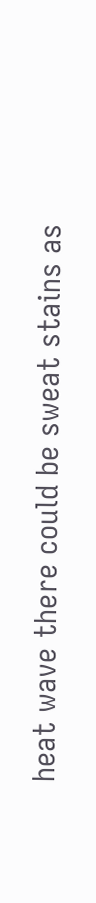heat wave there could be sweat stains as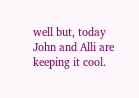well but, today John and Alli are keeping it cool.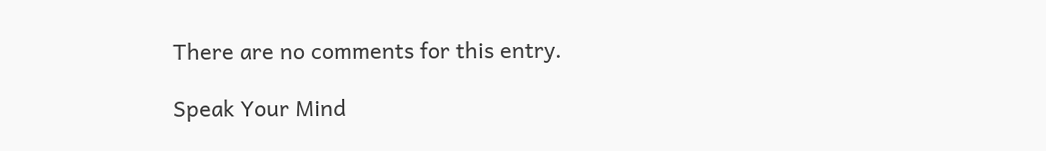There are no comments for this entry.

Speak Your Mind